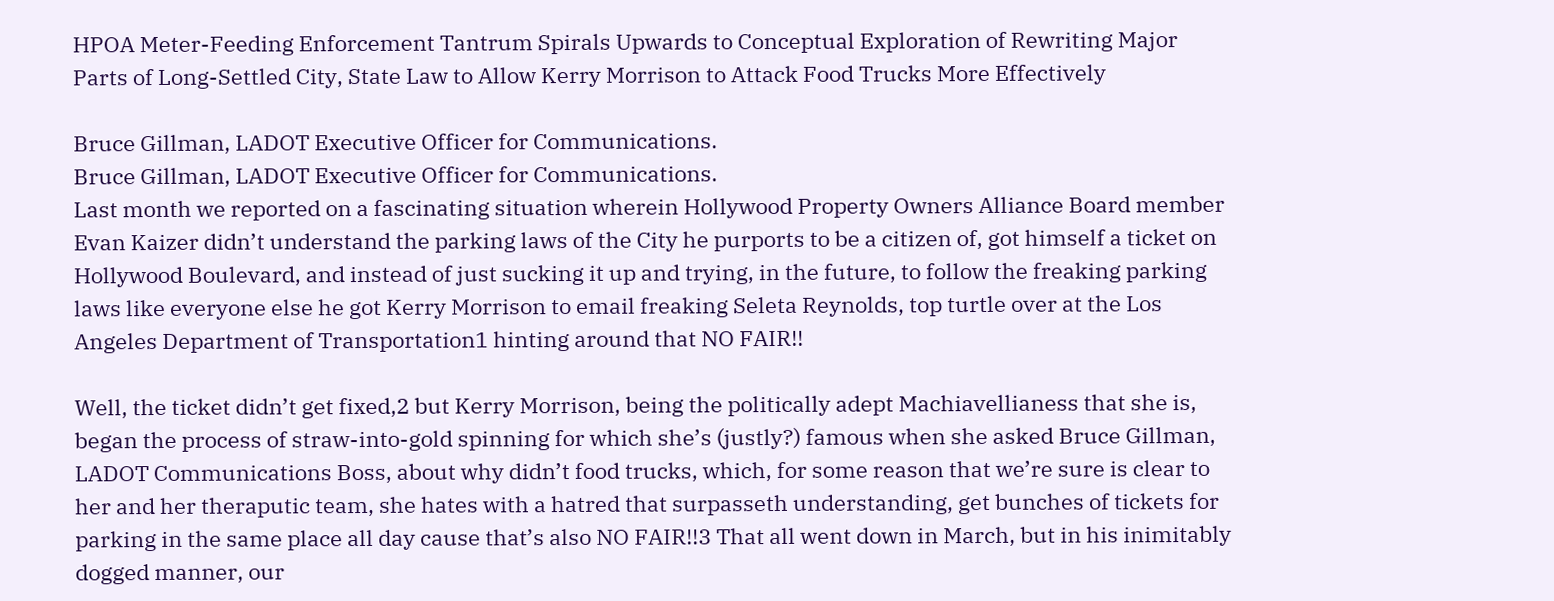HPOA Meter-Feeding Enforcement Tantrum Spirals Upwards to Conceptual Exploration of Rewriting Major Parts of Long-Settled City, State Law to Allow Kerry Morrison to Attack Food Trucks More Effectively

Bruce Gillman, LADOT Executive Officer for Communications.
Bruce Gillman, LADOT Executive Officer for Communications.
Last month we reported on a fascinating situation wherein Hollywood Property Owners Alliance Board member Evan Kaizer didn’t understand the parking laws of the City he purports to be a citizen of, got himself a ticket on Hollywood Boulevard, and instead of just sucking it up and trying, in the future, to follow the freaking parking laws like everyone else he got Kerry Morrison to email freaking Seleta Reynolds, top turtle over at the Los Angeles Department of Transportation1 hinting around that NO FAIR!!

Well, the ticket didn’t get fixed,2 but Kerry Morrison, being the politically adept Machiavellianess that she is, began the process of straw-into-gold spinning for which she’s (justly?) famous when she asked Bruce Gillman, LADOT Communications Boss, about why didn’t food trucks, which, for some reason that we’re sure is clear to her and her theraputic team, she hates with a hatred that surpasseth understanding, get bunches of tickets for parking in the same place all day cause that’s also NO FAIR!!3 That all went down in March, but in his inimitably dogged manner, our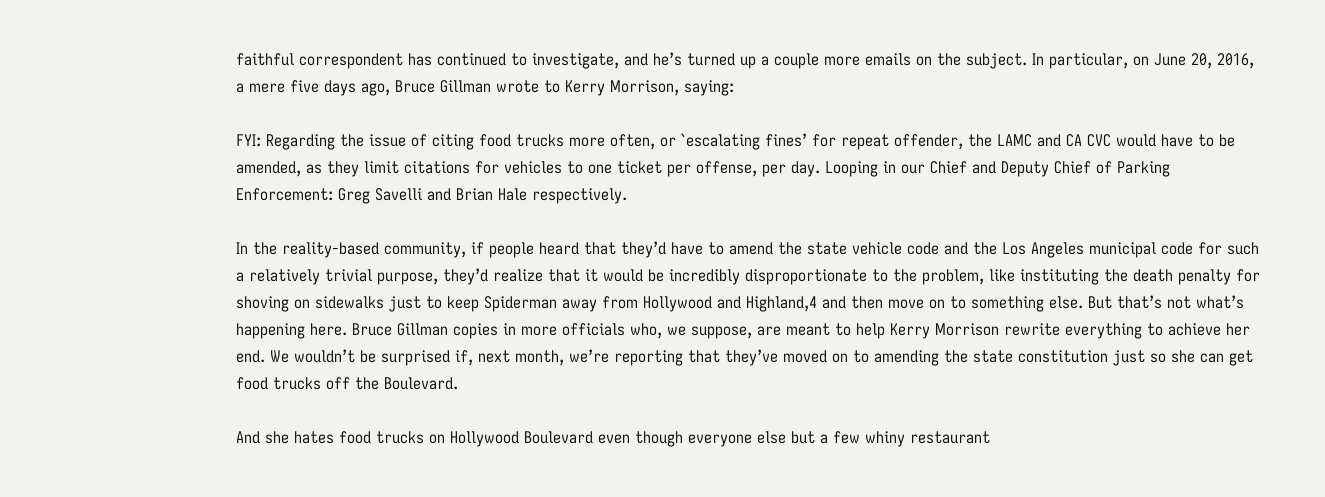faithful correspondent has continued to investigate, and he’s turned up a couple more emails on the subject. In particular, on June 20, 2016, a mere five days ago, Bruce Gillman wrote to Kerry Morrison, saying:

FYI: Regarding the issue of citing food trucks more often, or `escalating fines’ for repeat offender, the LAMC and CA CVC would have to be amended, as they limit citations for vehicles to one ticket per offense, per day. Looping in our Chief and Deputy Chief of Parking Enforcement: Greg Savelli and Brian Hale respectively.

In the reality-based community, if people heard that they’d have to amend the state vehicle code and the Los Angeles municipal code for such a relatively trivial purpose, they’d realize that it would be incredibly disproportionate to the problem, like instituting the death penalty for shoving on sidewalks just to keep Spiderman away from Hollywood and Highland,4 and then move on to something else. But that’s not what’s happening here. Bruce Gillman copies in more officials who, we suppose, are meant to help Kerry Morrison rewrite everything to achieve her end. We wouldn’t be surprised if, next month, we’re reporting that they’ve moved on to amending the state constitution just so she can get food trucks off the Boulevard.

And she hates food trucks on Hollywood Boulevard even though everyone else but a few whiny restaurant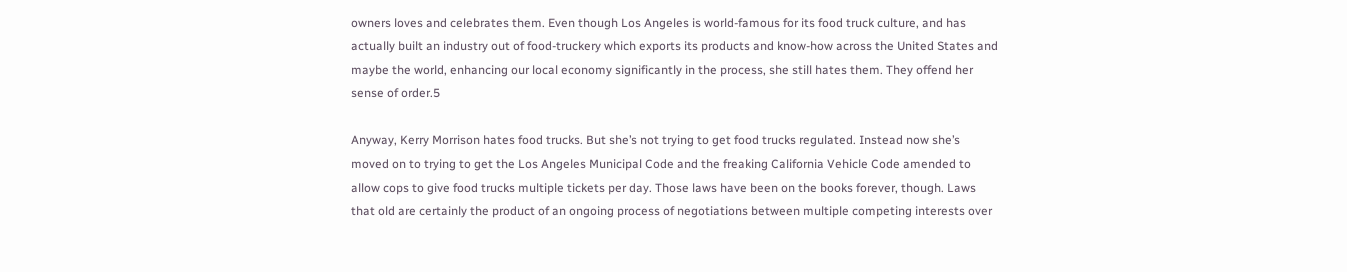owners loves and celebrates them. Even though Los Angeles is world-famous for its food truck culture, and has actually built an industry out of food-truckery which exports its products and know-how across the United States and maybe the world, enhancing our local economy significantly in the process, she still hates them. They offend her sense of order.5

Anyway, Kerry Morrison hates food trucks. But she’s not trying to get food trucks regulated. Instead now she’s moved on to trying to get the Los Angeles Municipal Code and the freaking California Vehicle Code amended to allow cops to give food trucks multiple tickets per day. Those laws have been on the books forever, though. Laws that old are certainly the product of an ongoing process of negotiations between multiple competing interests over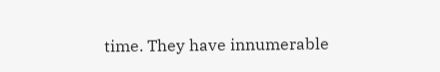time. They have innumerable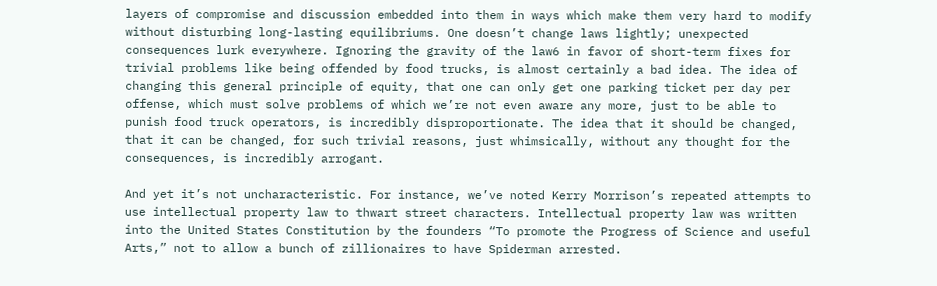layers of compromise and discussion embedded into them in ways which make them very hard to modify without disturbing long-lasting equilibriums. One doesn’t change laws lightly; unexpected consequences lurk everywhere. Ignoring the gravity of the law6 in favor of short-term fixes for trivial problems like being offended by food trucks, is almost certainly a bad idea. The idea of changing this general principle of equity, that one can only get one parking ticket per day per offense, which must solve problems of which we’re not even aware any more, just to be able to punish food truck operators, is incredibly disproportionate. The idea that it should be changed, that it can be changed, for such trivial reasons, just whimsically, without any thought for the consequences, is incredibly arrogant.

And yet it’s not uncharacteristic. For instance, we’ve noted Kerry Morrison’s repeated attempts to use intellectual property law to thwart street characters. Intellectual property law was written into the United States Constitution by the founders “To promote the Progress of Science and useful Arts,” not to allow a bunch of zillionaires to have Spiderman arrested.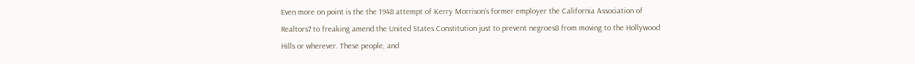Even more on point is the the 1948 attempt of Kerry Morrison’s former employer the California Association of Realtors7 to freaking amend the United States Constitution just to prevent negroes8 from moving to the Hollywood Hills or wherever. These people, and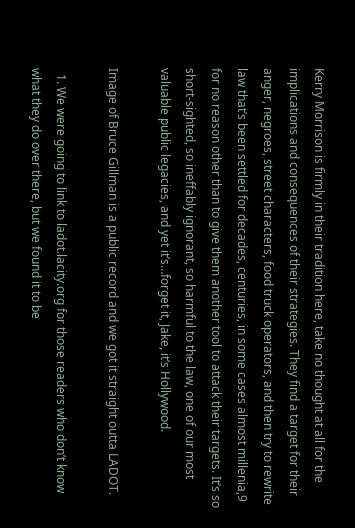Kerry Morrison is firmly in their tradition here, take no thought at all for the implications and consequences of their strategies. They find a target for their anger, negroes, street characters, food truck operators, and then try to rewrite law that’s been settled for decades, centuries, in some cases almost millenia,9 for no reason other than to give them another tool to attack their targets. It’s so short-sighted, so ineffably ignorant, so harmful to the law, one of our most valuable public legacies, and yet it’s…forget it, Jake, it’s Hollywood.

Image of Bruce Gillman is a public record and we got it straight outta LADOT.

  1. We were going to link to ladot.lacity.org for those readers who don’t know what they do over there, but we found it to be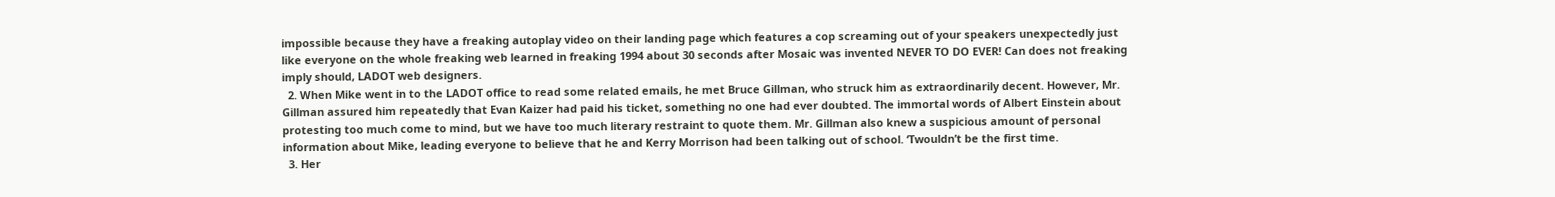impossible because they have a freaking autoplay video on their landing page which features a cop screaming out of your speakers unexpectedly just like everyone on the whole freaking web learned in freaking 1994 about 30 seconds after Mosaic was invented NEVER TO DO EVER! Can does not freaking imply should, LADOT web designers.
  2. When Mike went in to the LADOT office to read some related emails, he met Bruce Gillman, who struck him as extraordinarily decent. However, Mr. Gillman assured him repeatedly that Evan Kaizer had paid his ticket, something no one had ever doubted. The immortal words of Albert Einstein about protesting too much come to mind, but we have too much literary restraint to quote them. Mr. Gillman also knew a suspicious amount of personal information about Mike, leading everyone to believe that he and Kerry Morrison had been talking out of school. ‘Twouldn’t be the first time.
  3. Her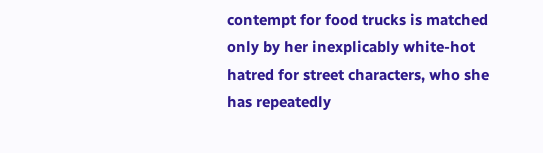contempt for food trucks is matched only by her inexplicably white-hot hatred for street characters, who she has repeatedly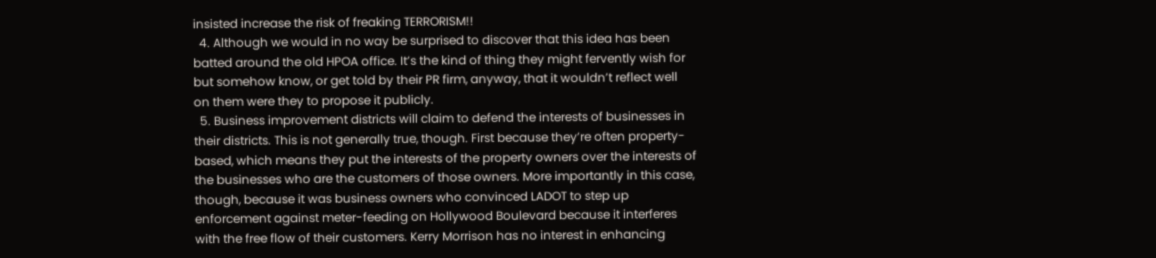insisted increase the risk of freaking TERRORISM!!
  4. Although we would in no way be surprised to discover that this idea has been batted around the old HPOA office. It’s the kind of thing they might fervently wish for but somehow know, or get told by their PR firm, anyway, that it wouldn’t reflect well on them were they to propose it publicly.
  5. Business improvement districts will claim to defend the interests of businesses in their districts. This is not generally true, though. First because they’re often property-based, which means they put the interests of the property owners over the interests of the businesses who are the customers of those owners. More importantly in this case, though, because it was business owners who convinced LADOT to step up enforcement against meter-feeding on Hollywood Boulevard because it interferes with the free flow of their customers. Kerry Morrison has no interest in enhancing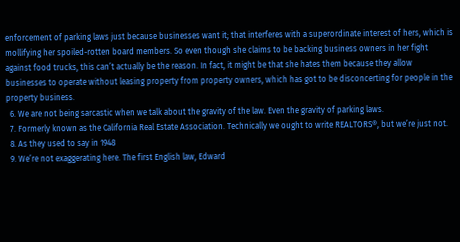enforcement of parking laws just because businesses want it; that interferes with a superordinate interest of hers, which is mollifying her spoiled-rotten board members. So even though she claims to be backing business owners in her fight against food trucks, this can’t actually be the reason. In fact, it might be that she hates them because they allow businesses to operate without leasing property from property owners, which has got to be disconcerting for people in the property business.
  6. We are not being sarcastic when we talk about the gravity of the law. Even the gravity of parking laws.
  7. Formerly known as the California Real Estate Association. Technically we ought to write REALTORS®, but we’re just not.
  8. As they used to say in 1948
  9. We’re not exaggerating here. The first English law, Edward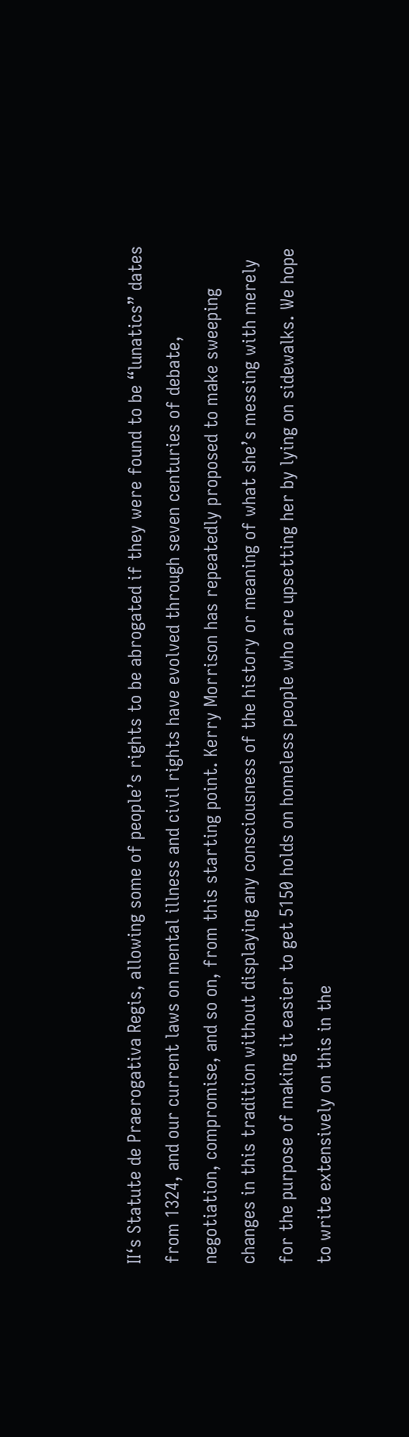II‘s Statute de Praerogativa Regis, allowing some of people’s rights to be abrogated if they were found to be “lunatics” dates from 1324, and our current laws on mental illness and civil rights have evolved through seven centuries of debate, negotiation, compromise, and so on, from this starting point. Kerry Morrison has repeatedly proposed to make sweeping changes in this tradition without displaying any consciousness of the history or meaning of what she’s messing with merely for the purpose of making it easier to get 5150 holds on homeless people who are upsetting her by lying on sidewalks. We hope to write extensively on this in the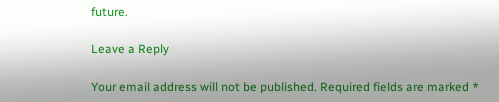future.

Leave a Reply

Your email address will not be published. Required fields are marked *